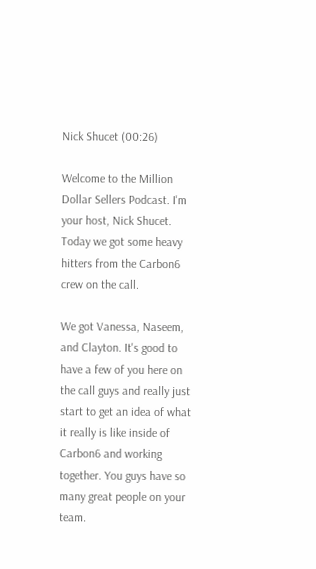Nick Shucet (00:26)

Welcome to the Million Dollar Sellers Podcast. I'm your host, Nick Shucet. Today we got some heavy hitters from the Carbon6 crew on the call.

We got Vanessa, Naseem, and Clayton. It's good to have a few of you here on the call guys and really just start to get an idea of what it really is like inside of Carbon6 and working together. You guys have so many great people on your team.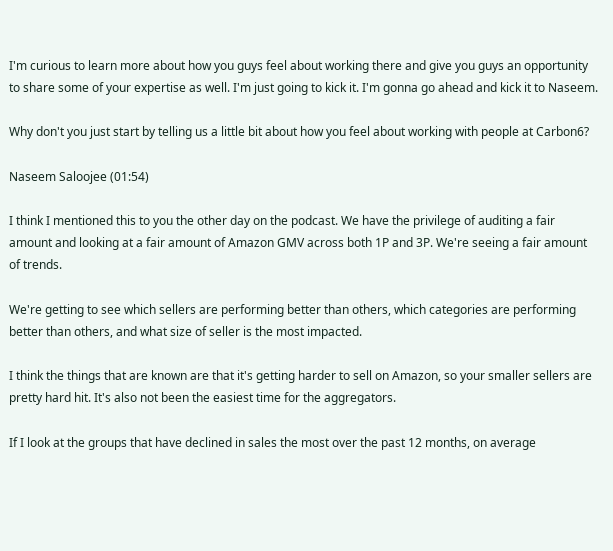I'm curious to learn more about how you guys feel about working there and give you guys an opportunity to share some of your expertise as well. I'm just going to kick it. I'm gonna go ahead and kick it to Naseem.

Why don't you just start by telling us a little bit about how you feel about working with people at Carbon6?

Naseem Saloojee (01:54)

I think I mentioned this to you the other day on the podcast. We have the privilege of auditing a fair amount and looking at a fair amount of Amazon GMV across both 1P and 3P. We're seeing a fair amount of trends.

We're getting to see which sellers are performing better than others, which categories are performing better than others, and what size of seller is the most impacted.

I think the things that are known are that it's getting harder to sell on Amazon, so your smaller sellers are pretty hard hit. It's also not been the easiest time for the aggregators.

If I look at the groups that have declined in sales the most over the past 12 months, on average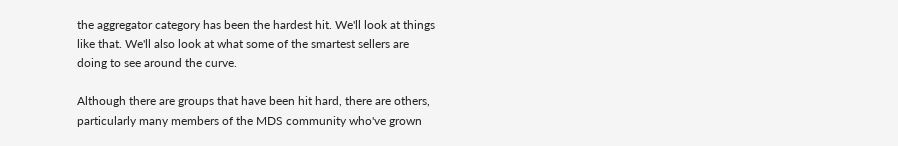the aggregator category has been the hardest hit. We'll look at things like that. We'll also look at what some of the smartest sellers are doing to see around the curve.

Although there are groups that have been hit hard, there are others, particularly many members of the MDS community who've grown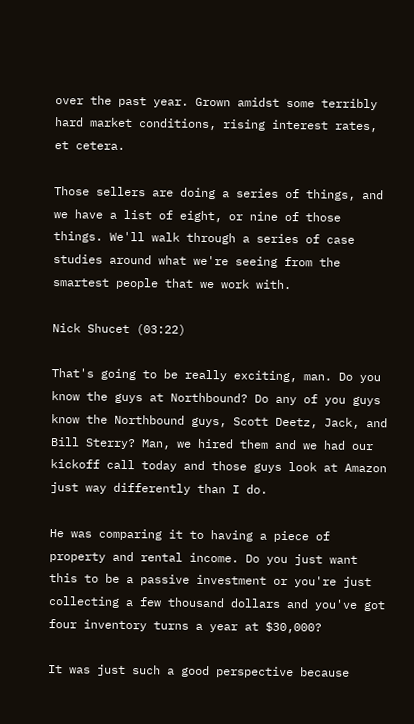over the past year. Grown amidst some terribly hard market conditions, rising interest rates, et cetera.

Those sellers are doing a series of things, and we have a list of eight, or nine of those things. We'll walk through a series of case studies around what we're seeing from the smartest people that we work with.

Nick Shucet (03:22)

That's going to be really exciting, man. Do you know the guys at Northbound? Do any of you guys know the Northbound guys, Scott Deetz, Jack, and Bill Sterry? Man, we hired them and we had our kickoff call today and those guys look at Amazon just way differently than I do.

He was comparing it to having a piece of property and rental income. Do you just want this to be a passive investment or you're just collecting a few thousand dollars and you've got four inventory turns a year at $30,000?

It was just such a good perspective because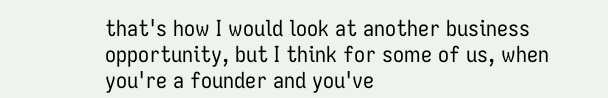that's how I would look at another business opportunity, but I think for some of us, when you're a founder and you've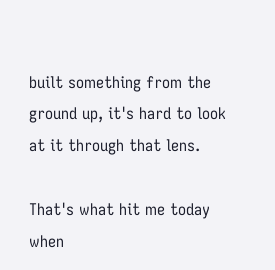built something from the ground up, it's hard to look at it through that lens.

That's what hit me today when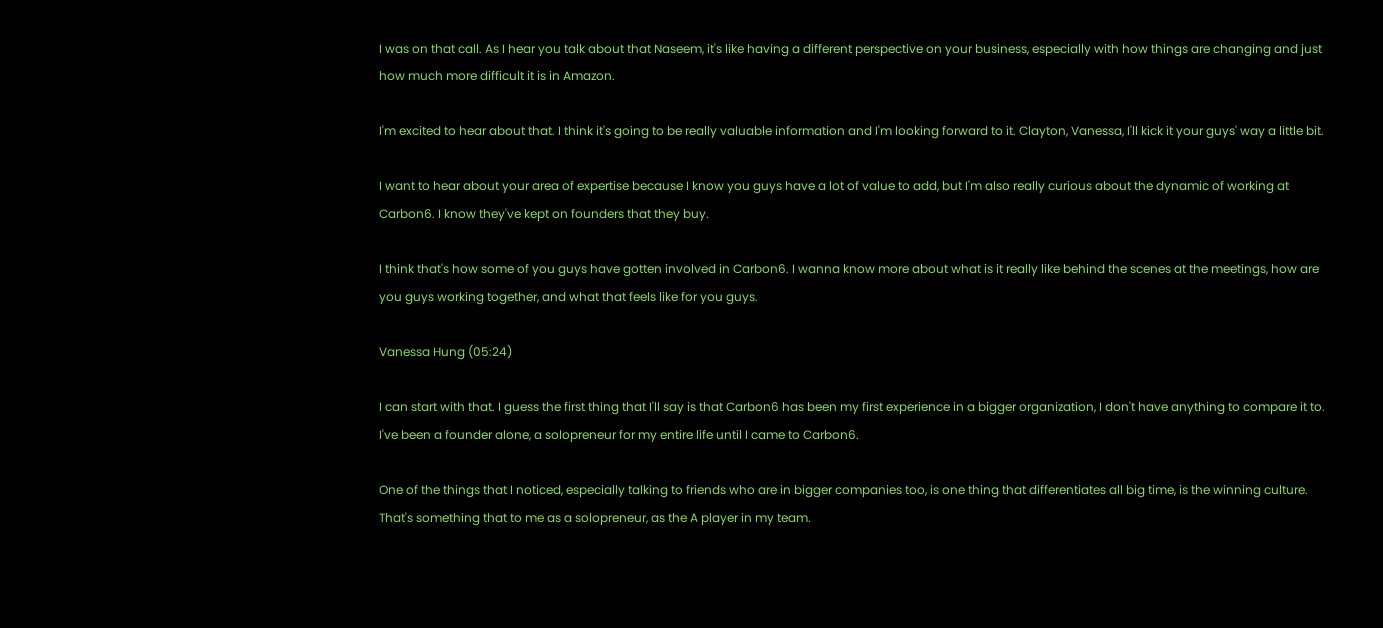I was on that call. As I hear you talk about that Naseem, it's like having a different perspective on your business, especially with how things are changing and just how much more difficult it is in Amazon.

I'm excited to hear about that. I think it's going to be really valuable information and I'm looking forward to it. Clayton, Vanessa, I'll kick it your guys' way a little bit.

I want to hear about your area of expertise because I know you guys have a lot of value to add, but I'm also really curious about the dynamic of working at Carbon6. I know they've kept on founders that they buy.

I think that's how some of you guys have gotten involved in Carbon6. I wanna know more about what is it really like behind the scenes at the meetings, how are you guys working together, and what that feels like for you guys.

Vanessa Hung (05:24)

I can start with that. I guess the first thing that I'll say is that Carbon6 has been my first experience in a bigger organization, I don't have anything to compare it to. I've been a founder alone, a solopreneur for my entire life until I came to Carbon6.

One of the things that I noticed, especially talking to friends who are in bigger companies too, is one thing that differentiates all big time, is the winning culture. That's something that to me as a solopreneur, as the A player in my team.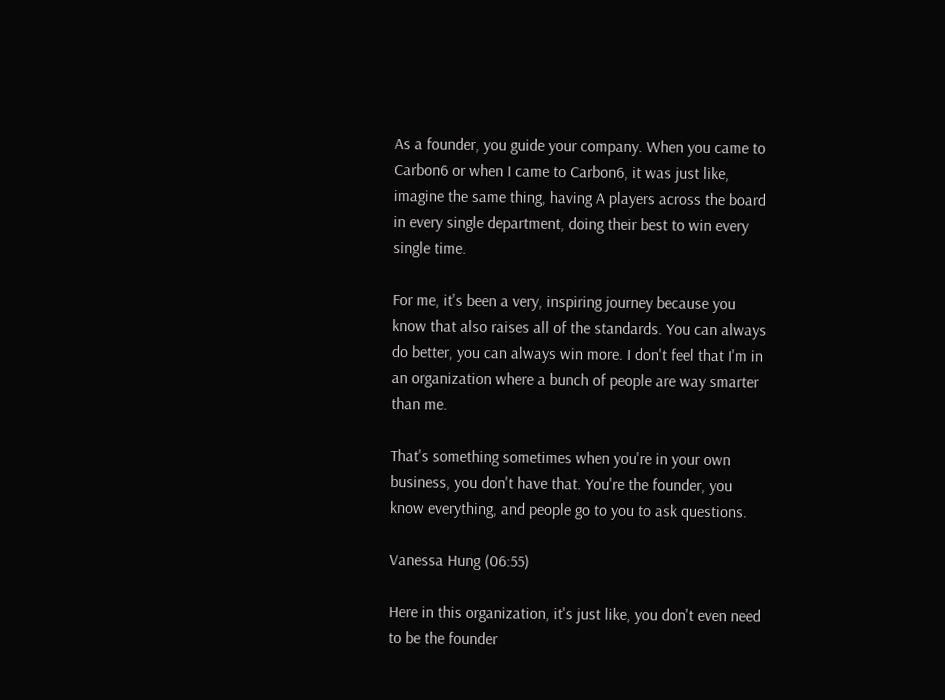As a founder, you guide your company. When you came to Carbon6 or when I came to Carbon6, it was just like, imagine the same thing, having A players across the board in every single department, doing their best to win every single time.

For me, it's been a very, inspiring journey because you know that also raises all of the standards. You can always do better, you can always win more. I don't feel that I'm in an organization where a bunch of people are way smarter than me.

That's something sometimes when you're in your own business, you don't have that. You're the founder, you know everything, and people go to you to ask questions.

Vanessa Hung (06:55)

Here in this organization, it's just like, you don't even need to be the founder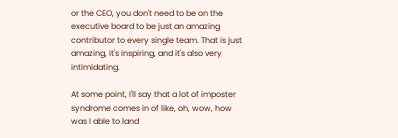or the CEO, you don't need to be on the executive board to be just an amazing contributor to every single team. That is just amazing, it's inspiring, and it's also very intimidating.

At some point, I'll say that a lot of imposter syndrome comes in of like, oh, wow, how was I able to land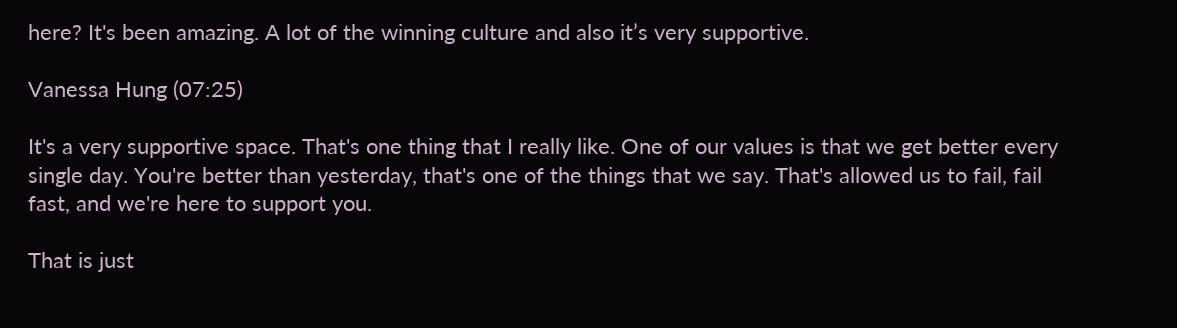here? It's been amazing. A lot of the winning culture and also it’s very supportive.

Vanessa Hung (07:25)

It's a very supportive space. That's one thing that I really like. One of our values is that we get better every single day. You're better than yesterday, that's one of the things that we say. That's allowed us to fail, fail fast, and we're here to support you.

That is just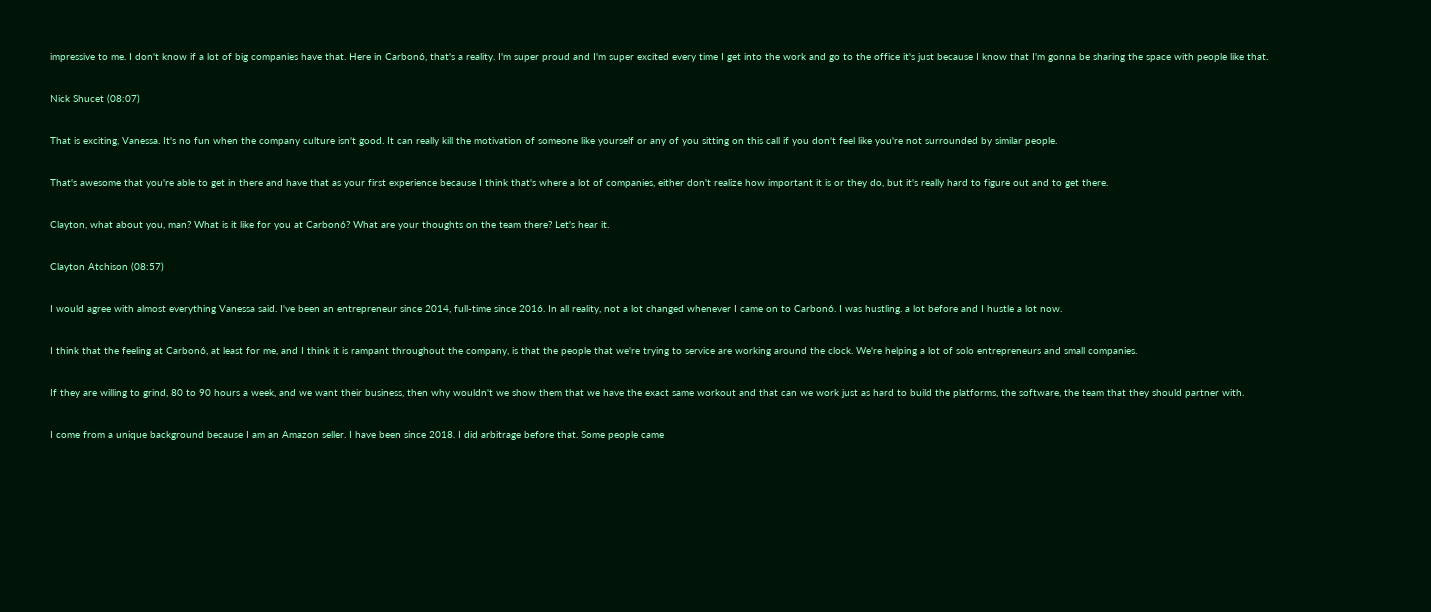impressive to me. I don't know if a lot of big companies have that. Here in Carbon6, that's a reality. I'm super proud and I'm super excited every time I get into the work and go to the office it's just because I know that I'm gonna be sharing the space with people like that.

Nick Shucet (08:07)

That is exciting, Vanessa. It's no fun when the company culture isn't good. It can really kill the motivation of someone like yourself or any of you sitting on this call if you don't feel like you're not surrounded by similar people.

That's awesome that you're able to get in there and have that as your first experience because I think that's where a lot of companies, either don't realize how important it is or they do, but it's really hard to figure out and to get there.

Clayton, what about you, man? What is it like for you at Carbon6? What are your thoughts on the team there? Let's hear it.

Clayton Atchison (08:57)

I would agree with almost everything Vanessa said. I've been an entrepreneur since 2014, full-time since 2016. In all reality, not a lot changed whenever I came on to Carbon6. I was hustling. a lot before and I hustle a lot now.

I think that the feeling at Carbon6, at least for me, and I think it is rampant throughout the company, is that the people that we're trying to service are working around the clock. We're helping a lot of solo entrepreneurs and small companies.

If they are willing to grind, 80 to 90 hours a week, and we want their business, then why wouldn't we show them that we have the exact same workout and that can we work just as hard to build the platforms, the software, the team that they should partner with.

I come from a unique background because I am an Amazon seller. I have been since 2018. I did arbitrage before that. Some people came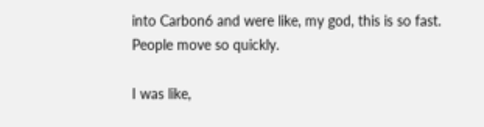into Carbon6 and were like, my god, this is so fast. People move so quickly.

I was like,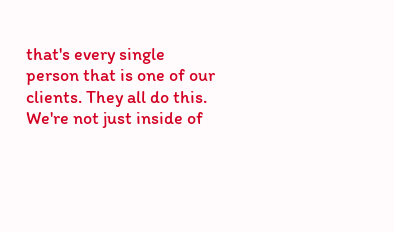that's every single person that is one of our clients. They all do this. We're not just inside of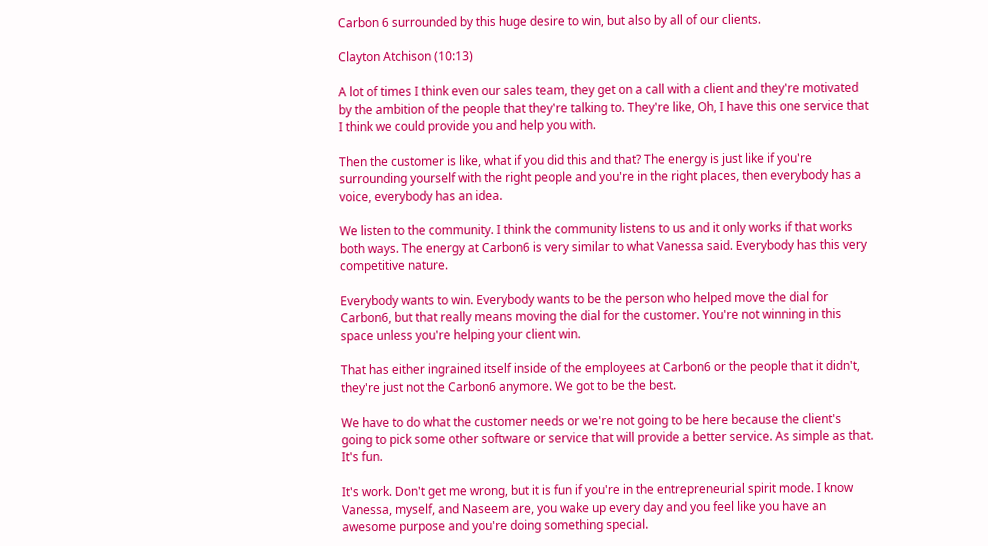Carbon 6 surrounded by this huge desire to win, but also by all of our clients.

Clayton Atchison (10:13)

A lot of times I think even our sales team, they get on a call with a client and they're motivated by the ambition of the people that they're talking to. They're like, Oh, I have this one service that I think we could provide you and help you with.

Then the customer is like, what if you did this and that? The energy is just like if you're surrounding yourself with the right people and you're in the right places, then everybody has a voice, everybody has an idea.

We listen to the community. I think the community listens to us and it only works if that works both ways. The energy at Carbon6 is very similar to what Vanessa said. Everybody has this very competitive nature.

Everybody wants to win. Everybody wants to be the person who helped move the dial for Carbon6, but that really means moving the dial for the customer. You're not winning in this space unless you're helping your client win.

That has either ingrained itself inside of the employees at Carbon6 or the people that it didn't, they're just not the Carbon6 anymore. We got to be the best.

We have to do what the customer needs or we're not going to be here because the client's going to pick some other software or service that will provide a better service. As simple as that. It's fun.

It's work. Don't get me wrong, but it is fun if you're in the entrepreneurial spirit mode. I know Vanessa, myself, and Naseem are, you wake up every day and you feel like you have an awesome purpose and you're doing something special.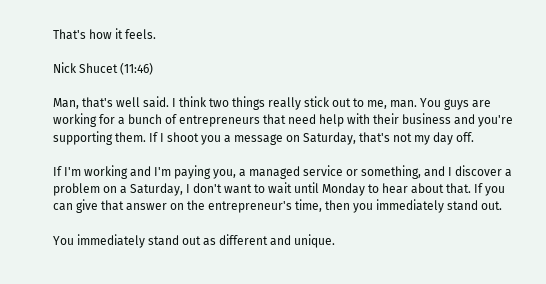That's how it feels.

Nick Shucet (11:46)

Man, that's well said. I think two things really stick out to me, man. You guys are working for a bunch of entrepreneurs that need help with their business and you're supporting them. If I shoot you a message on Saturday, that's not my day off.

If I'm working and I'm paying you, a managed service or something, and I discover a problem on a Saturday, I don't want to wait until Monday to hear about that. If you can give that answer on the entrepreneur's time, then you immediately stand out.

You immediately stand out as different and unique.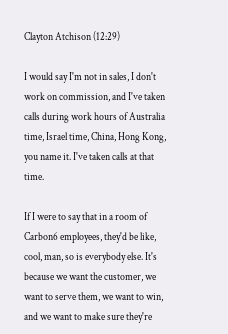Clayton Atchison (12:29)

I would say I'm not in sales, I don't work on commission, and I've taken calls during work hours of Australia time, Israel time, China, Hong Kong, you name it. I've taken calls at that time.

If I were to say that in a room of Carbon6 employees, they'd be like, cool, man, so is everybody else. It's because we want the customer, we want to serve them, we want to win, and we want to make sure they're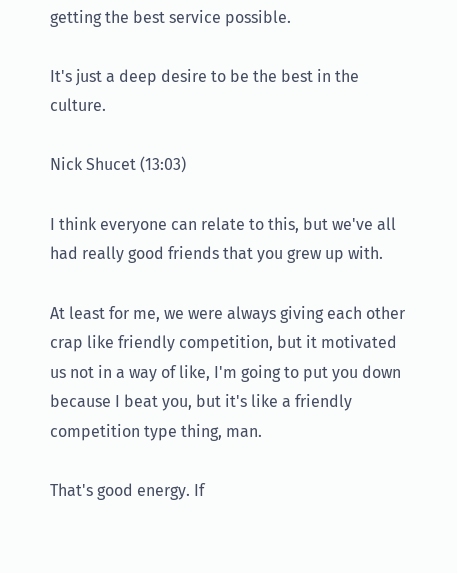getting the best service possible.

It's just a deep desire to be the best in the culture.

Nick Shucet (13:03)

I think everyone can relate to this, but we've all had really good friends that you grew up with.

At least for me, we were always giving each other crap like friendly competition, but it motivated us not in a way of like, I'm going to put you down because I beat you, but it's like a friendly competition type thing, man.

That's good energy. If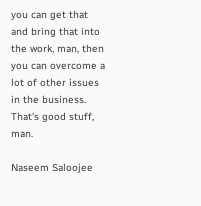you can get that and bring that into the work, man, then you can overcome a lot of other issues in the business. That's good stuff, man.

Naseem Saloojee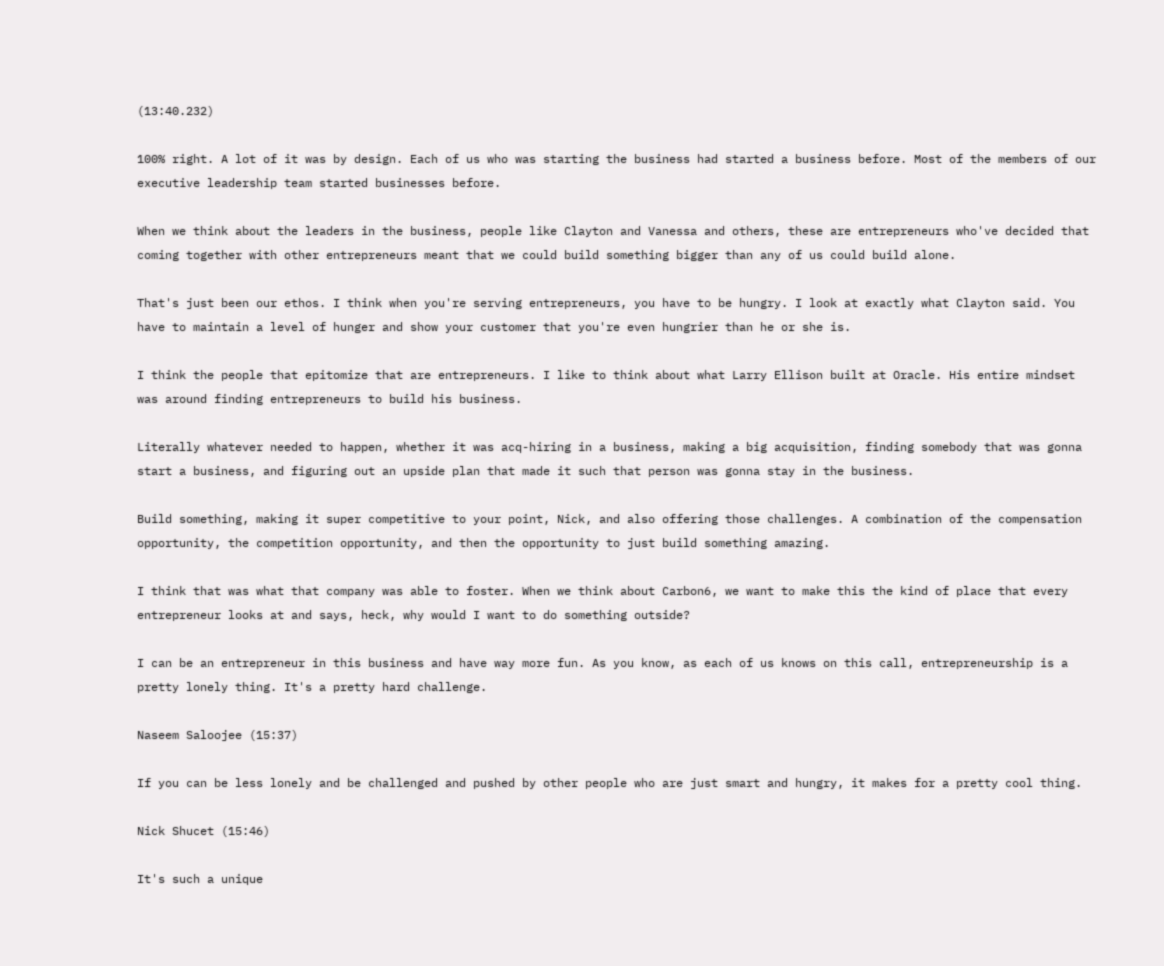(13:40.232)

100% right. A lot of it was by design. Each of us who was starting the business had started a business before. Most of the members of our executive leadership team started businesses before.

When we think about the leaders in the business, people like Clayton and Vanessa and others, these are entrepreneurs who've decided that coming together with other entrepreneurs meant that we could build something bigger than any of us could build alone.

That's just been our ethos. I think when you're serving entrepreneurs, you have to be hungry. I look at exactly what Clayton said. You have to maintain a level of hunger and show your customer that you're even hungrier than he or she is.

I think the people that epitomize that are entrepreneurs. I like to think about what Larry Ellison built at Oracle. His entire mindset was around finding entrepreneurs to build his business.

Literally whatever needed to happen, whether it was acq-hiring in a business, making a big acquisition, finding somebody that was gonna start a business, and figuring out an upside plan that made it such that person was gonna stay in the business.

Build something, making it super competitive to your point, Nick, and also offering those challenges. A combination of the compensation opportunity, the competition opportunity, and then the opportunity to just build something amazing.

I think that was what that company was able to foster. When we think about Carbon6, we want to make this the kind of place that every entrepreneur looks at and says, heck, why would I want to do something outside?

I can be an entrepreneur in this business and have way more fun. As you know, as each of us knows on this call, entrepreneurship is a pretty lonely thing. It's a pretty hard challenge.

Naseem Saloojee (15:37)

If you can be less lonely and be challenged and pushed by other people who are just smart and hungry, it makes for a pretty cool thing.

Nick Shucet (15:46)

It's such a unique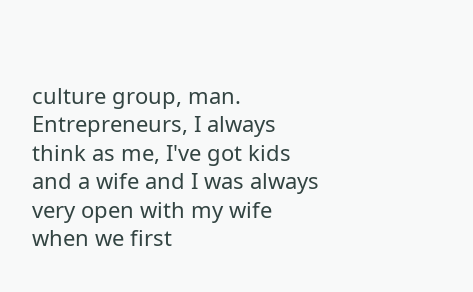culture group, man. Entrepreneurs, I always think as me, I've got kids and a wife and I was always very open with my wife when we first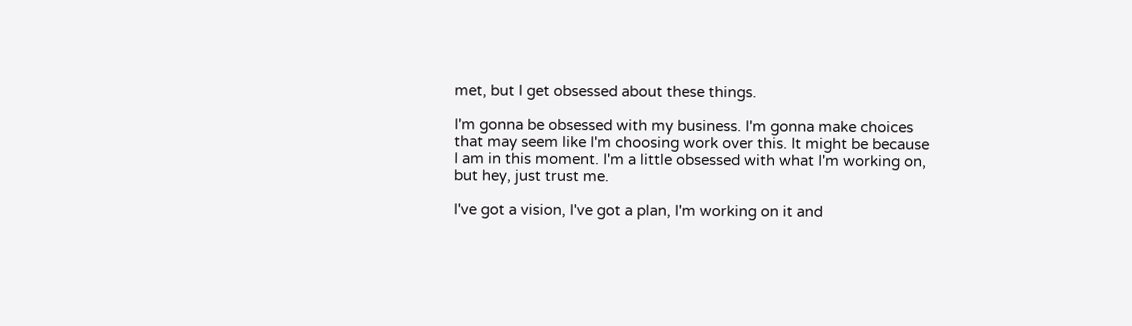met, but I get obsessed about these things.

I'm gonna be obsessed with my business. I'm gonna make choices that may seem like I'm choosing work over this. It might be because I am in this moment. I'm a little obsessed with what I'm working on, but hey, just trust me.

I've got a vision, I've got a plan, I'm working on it and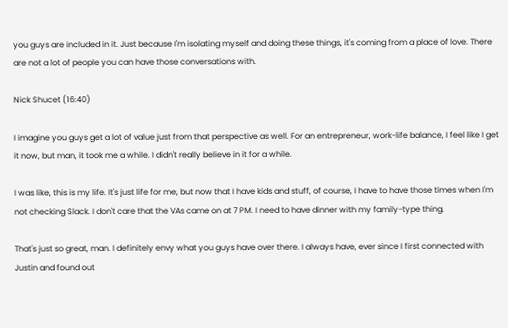you guys are included in it. Just because I'm isolating myself and doing these things, it's coming from a place of love. There are not a lot of people you can have those conversations with.

Nick Shucet (16:40)

I imagine you guys get a lot of value just from that perspective as well. For an entrepreneur, work-life balance, I feel like I get it now, but man, it took me a while. I didn't really believe in it for a while.

I was like, this is my life. It's just life for me, but now that I have kids and stuff, of course, I have to have those times when I'm not checking Slack. I don't care that the VAs came on at 7 PM. I need to have dinner with my family-type thing.

That's just so great, man. I definitely envy what you guys have over there. I always have, ever since I first connected with Justin and found out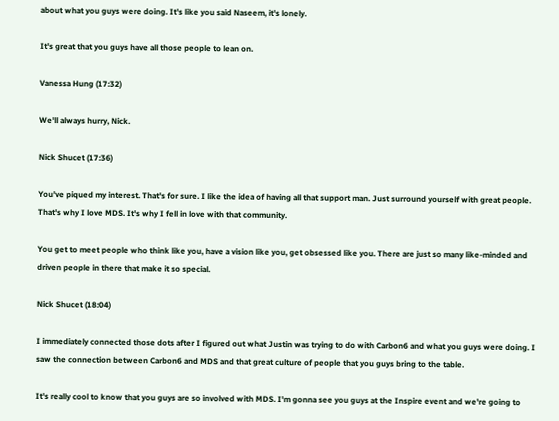about what you guys were doing. It's like you said Naseem, it's lonely.

It's great that you guys have all those people to lean on.

Vanessa Hung (17:32)

We'll always hurry, Nick.

Nick Shucet (17:36)

You've piqued my interest. That's for sure. I like the idea of having all that support man. Just surround yourself with great people. That's why I love MDS. It's why I fell in love with that community.

You get to meet people who think like you, have a vision like you, get obsessed like you. There are just so many like-minded and driven people in there that make it so special.

Nick Shucet (18:04)

I immediately connected those dots after I figured out what Justin was trying to do with Carbon6 and what you guys were doing. I saw the connection between Carbon6 and MDS and that great culture of people that you guys bring to the table.

It's really cool to know that you guys are so involved with MDS. I'm gonna see you guys at the Inspire event and we're going to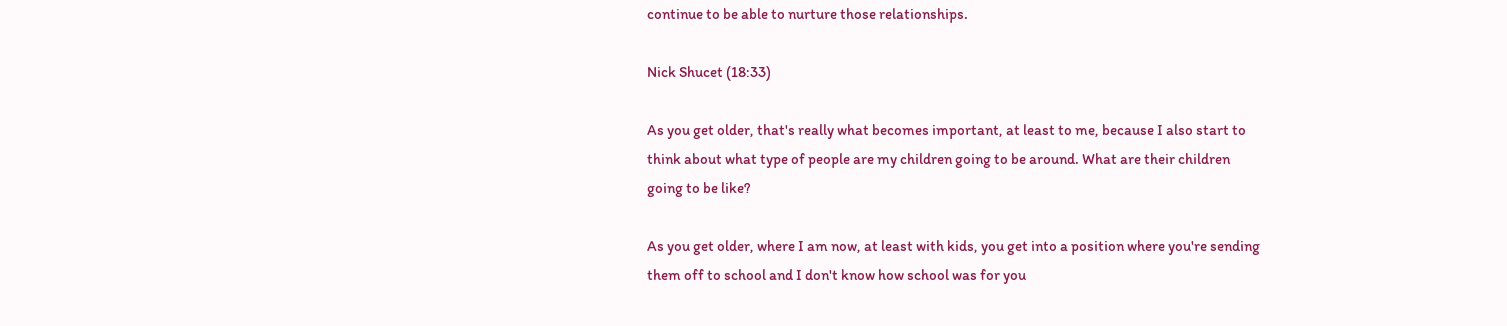continue to be able to nurture those relationships.

Nick Shucet (18:33)

As you get older, that's really what becomes important, at least to me, because I also start to think about what type of people are my children going to be around. What are their children going to be like?

As you get older, where I am now, at least with kids, you get into a position where you're sending them off to school and I don't know how school was for you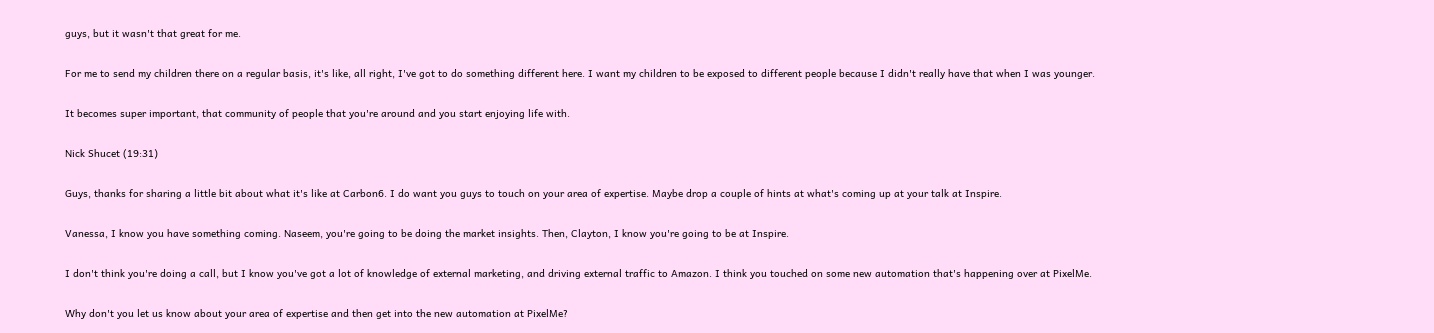guys, but it wasn't that great for me.

For me to send my children there on a regular basis, it's like, all right, I've got to do something different here. I want my children to be exposed to different people because I didn't really have that when I was younger.

It becomes super important, that community of people that you're around and you start enjoying life with.

Nick Shucet (19:31)

Guys, thanks for sharing a little bit about what it's like at Carbon6. I do want you guys to touch on your area of expertise. Maybe drop a couple of hints at what's coming up at your talk at Inspire.

Vanessa, I know you have something coming. Naseem, you're going to be doing the market insights. Then, Clayton, I know you're going to be at Inspire.

I don't think you're doing a call, but I know you've got a lot of knowledge of external marketing, and driving external traffic to Amazon. I think you touched on some new automation that's happening over at PixelMe.

Why don't you let us know about your area of expertise and then get into the new automation at PixelMe?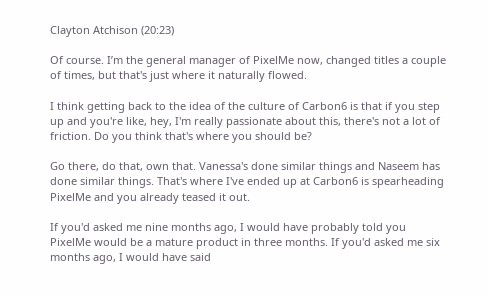Clayton Atchison (20:23)

Of course. I’m the general manager of PixelMe now, changed titles a couple of times, but that's just where it naturally flowed.

I think getting back to the idea of the culture of Carbon6 is that if you step up and you're like, hey, I'm really passionate about this, there's not a lot of friction. Do you think that's where you should be?

Go there, do that, own that. Vanessa's done similar things and Naseem has done similar things. That's where I've ended up at Carbon6 is spearheading PixelMe and you already teased it out.

If you'd asked me nine months ago, I would have probably told you PixelMe would be a mature product in three months. If you'd asked me six months ago, I would have said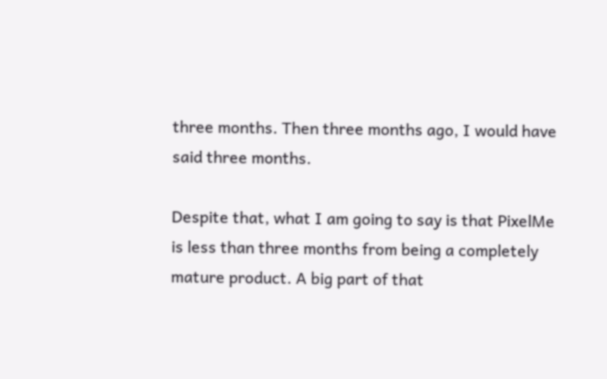three months. Then three months ago, I would have said three months.

Despite that, what I am going to say is that PixelMe is less than three months from being a completely mature product. A big part of that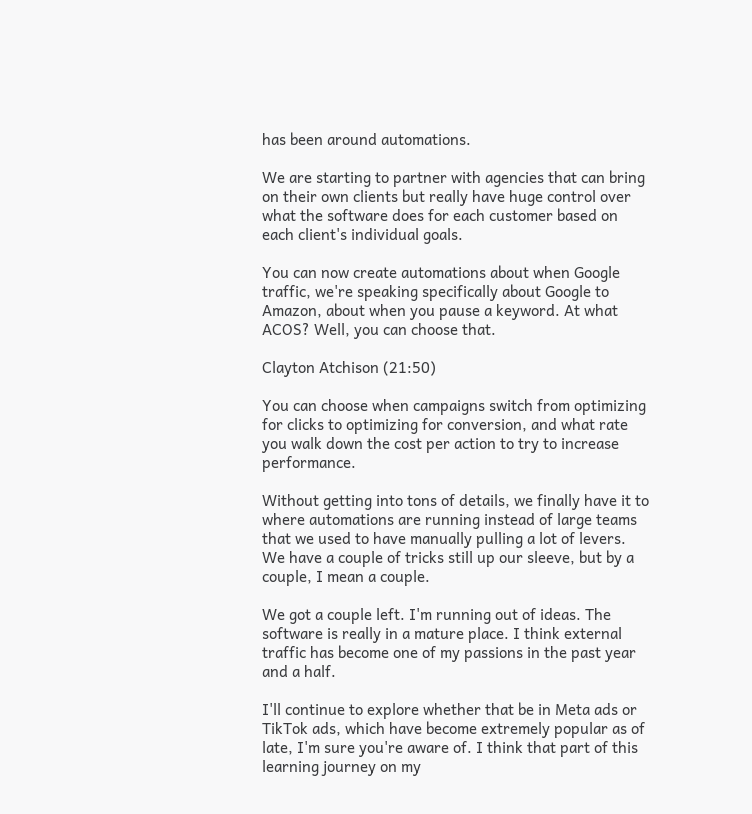has been around automations.

We are starting to partner with agencies that can bring on their own clients but really have huge control over what the software does for each customer based on each client's individual goals.

You can now create automations about when Google traffic, we're speaking specifically about Google to Amazon, about when you pause a keyword. At what ACOS? Well, you can choose that.

Clayton Atchison (21:50)

You can choose when campaigns switch from optimizing for clicks to optimizing for conversion, and what rate you walk down the cost per action to try to increase performance.

Without getting into tons of details, we finally have it to where automations are running instead of large teams that we used to have manually pulling a lot of levers. We have a couple of tricks still up our sleeve, but by a couple, I mean a couple.

We got a couple left. I'm running out of ideas. The software is really in a mature place. I think external traffic has become one of my passions in the past year and a half.

I'll continue to explore whether that be in Meta ads or TikTok ads, which have become extremely popular as of late, I'm sure you're aware of. I think that part of this learning journey on my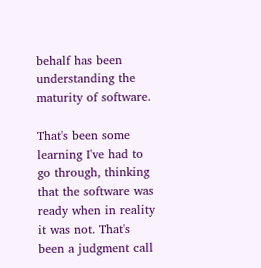behalf has been understanding the maturity of software.

That's been some learning I've had to go through, thinking that the software was ready when in reality it was not. That's been a judgment call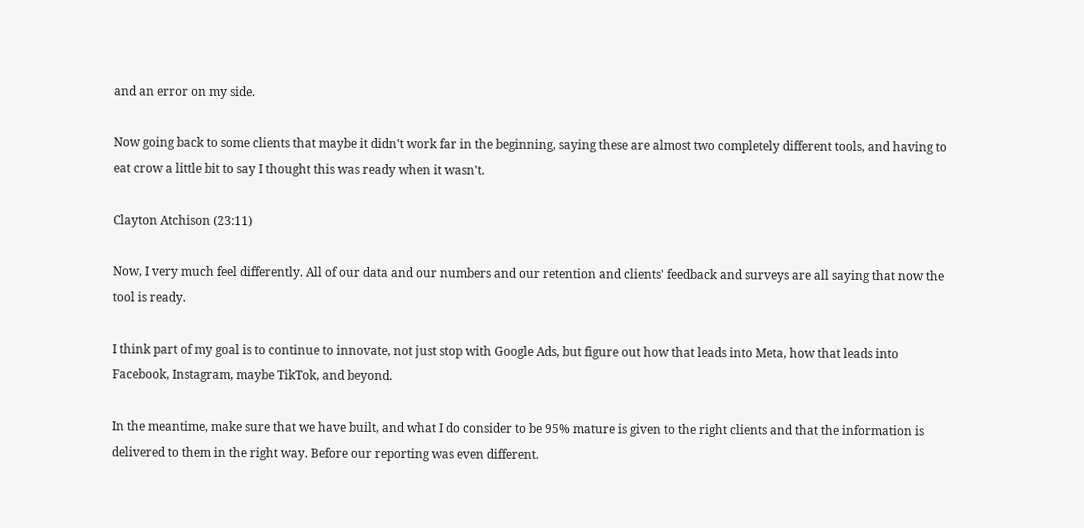and an error on my side.

Now going back to some clients that maybe it didn't work far in the beginning, saying these are almost two completely different tools, and having to eat crow a little bit to say I thought this was ready when it wasn't.

Clayton Atchison (23:11)

Now, I very much feel differently. All of our data and our numbers and our retention and clients' feedback and surveys are all saying that now the tool is ready.

I think part of my goal is to continue to innovate, not just stop with Google Ads, but figure out how that leads into Meta, how that leads into Facebook, Instagram, maybe TikTok, and beyond.

In the meantime, make sure that we have built, and what I do consider to be 95% mature is given to the right clients and that the information is delivered to them in the right way. Before our reporting was even different.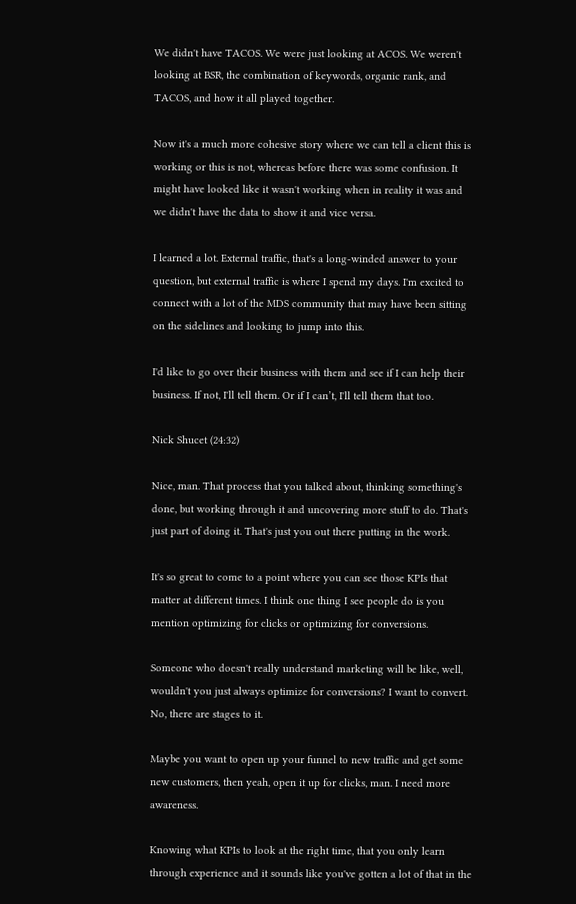We didn't have TACOS. We were just looking at ACOS. We weren't looking at BSR, the combination of keywords, organic rank, and TACOS, and how it all played together.

Now it's a much more cohesive story where we can tell a client this is working or this is not, whereas before there was some confusion. It might have looked like it wasn't working when in reality it was and we didn't have the data to show it and vice versa.

I learned a lot. External traffic, that's a long-winded answer to your question, but external traffic is where I spend my days. I'm excited to connect with a lot of the MDS community that may have been sitting on the sidelines and looking to jump into this.

I'd like to go over their business with them and see if I can help their business. If not, I'll tell them. Or if I can’t, I'll tell them that too.

Nick Shucet (24:32)

Nice, man. That process that you talked about, thinking something's done, but working through it and uncovering more stuff to do. That's just part of doing it. That's just you out there putting in the work.

It's so great to come to a point where you can see those KPIs that matter at different times. I think one thing I see people do is you mention optimizing for clicks or optimizing for conversions.

Someone who doesn't really understand marketing will be like, well, wouldn't you just always optimize for conversions? I want to convert. No, there are stages to it.

Maybe you want to open up your funnel to new traffic and get some new customers, then yeah, open it up for clicks, man. I need more awareness.

Knowing what KPIs to look at the right time, that you only learn through experience and it sounds like you've gotten a lot of that in the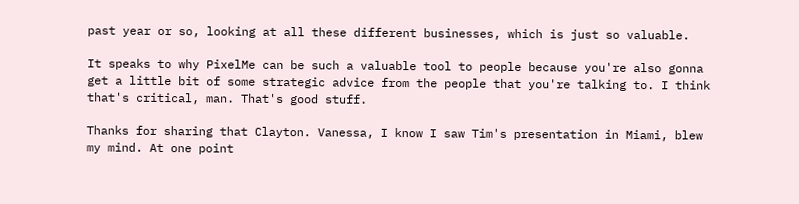past year or so, looking at all these different businesses, which is just so valuable.

It speaks to why PixelMe can be such a valuable tool to people because you're also gonna get a little bit of some strategic advice from the people that you're talking to. I think that's critical, man. That's good stuff.

Thanks for sharing that Clayton. Vanessa, I know I saw Tim's presentation in Miami, blew my mind. At one point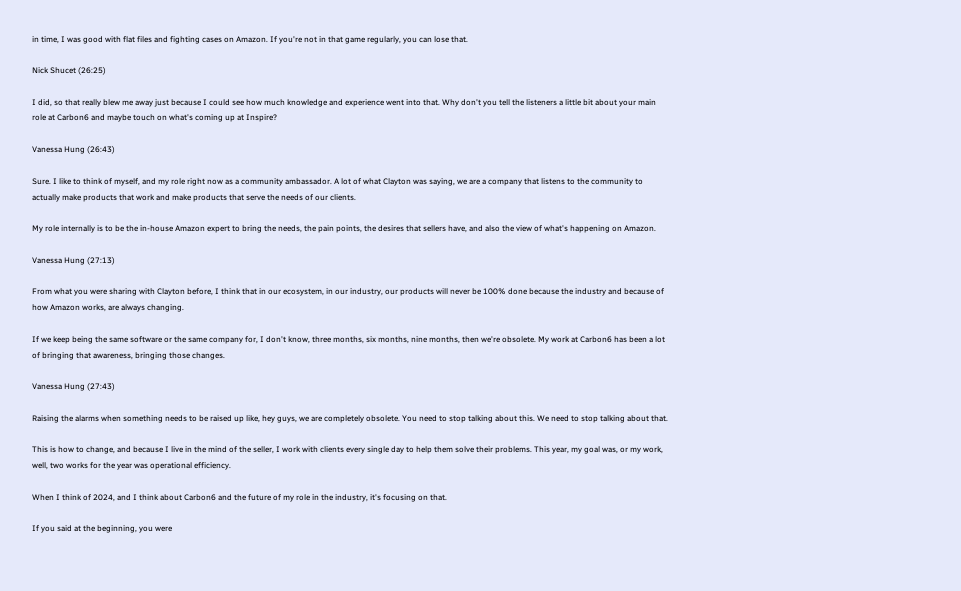in time, I was good with flat files and fighting cases on Amazon. If you're not in that game regularly, you can lose that.

Nick Shucet (26:25)

I did, so that really blew me away just because I could see how much knowledge and experience went into that. Why don't you tell the listeners a little bit about your main role at Carbon6 and maybe touch on what's coming up at Inspire?

Vanessa Hung (26:43)

Sure. I like to think of myself, and my role right now as a community ambassador. A lot of what Clayton was saying, we are a company that listens to the community to actually make products that work and make products that serve the needs of our clients.

My role internally is to be the in-house Amazon expert to bring the needs, the pain points, the desires that sellers have, and also the view of what's happening on Amazon.

Vanessa Hung (27:13)

From what you were sharing with Clayton before, I think that in our ecosystem, in our industry, our products will never be 100% done because the industry and because of how Amazon works, are always changing.

If we keep being the same software or the same company for, I don't know, three months, six months, nine months, then we're obsolete. My work at Carbon6 has been a lot of bringing that awareness, bringing those changes.

Vanessa Hung (27:43)

Raising the alarms when something needs to be raised up like, hey guys, we are completely obsolete. You need to stop talking about this. We need to stop talking about that.

This is how to change, and because I live in the mind of the seller, I work with clients every single day to help them solve their problems. This year, my goal was, or my work, well, two works for the year was operational efficiency.

When I think of 2024, and I think about Carbon6 and the future of my role in the industry, it's focusing on that.

If you said at the beginning, you were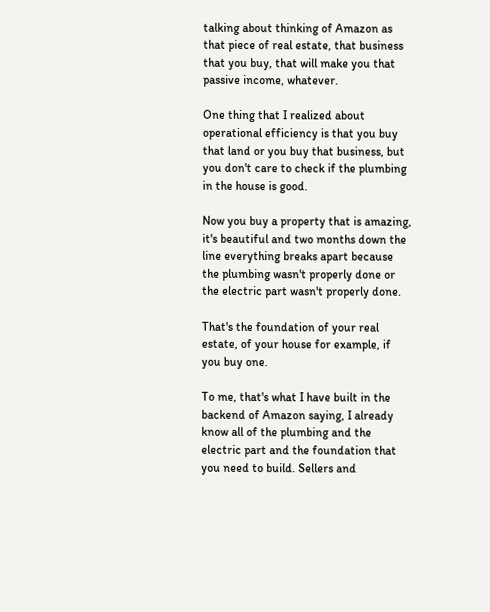talking about thinking of Amazon as that piece of real estate, that business that you buy, that will make you that passive income, whatever.

One thing that I realized about operational efficiency is that you buy that land or you buy that business, but you don't care to check if the plumbing in the house is good.

Now you buy a property that is amazing, it's beautiful and two months down the line everything breaks apart because the plumbing wasn't properly done or the electric part wasn't properly done.

That's the foundation of your real estate, of your house for example, if you buy one.

To me, that's what I have built in the backend of Amazon saying, I already know all of the plumbing and the electric part and the foundation that you need to build. Sellers and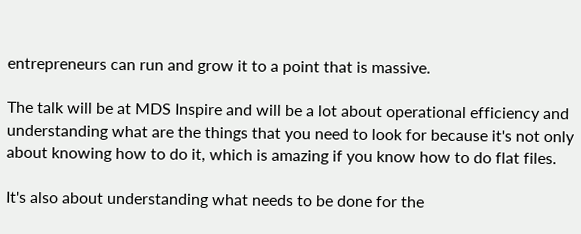entrepreneurs can run and grow it to a point that is massive.

The talk will be at MDS Inspire and will be a lot about operational efficiency and understanding what are the things that you need to look for because it's not only about knowing how to do it, which is amazing if you know how to do flat files.

It's also about understanding what needs to be done for the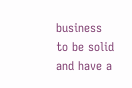business to be solid and have a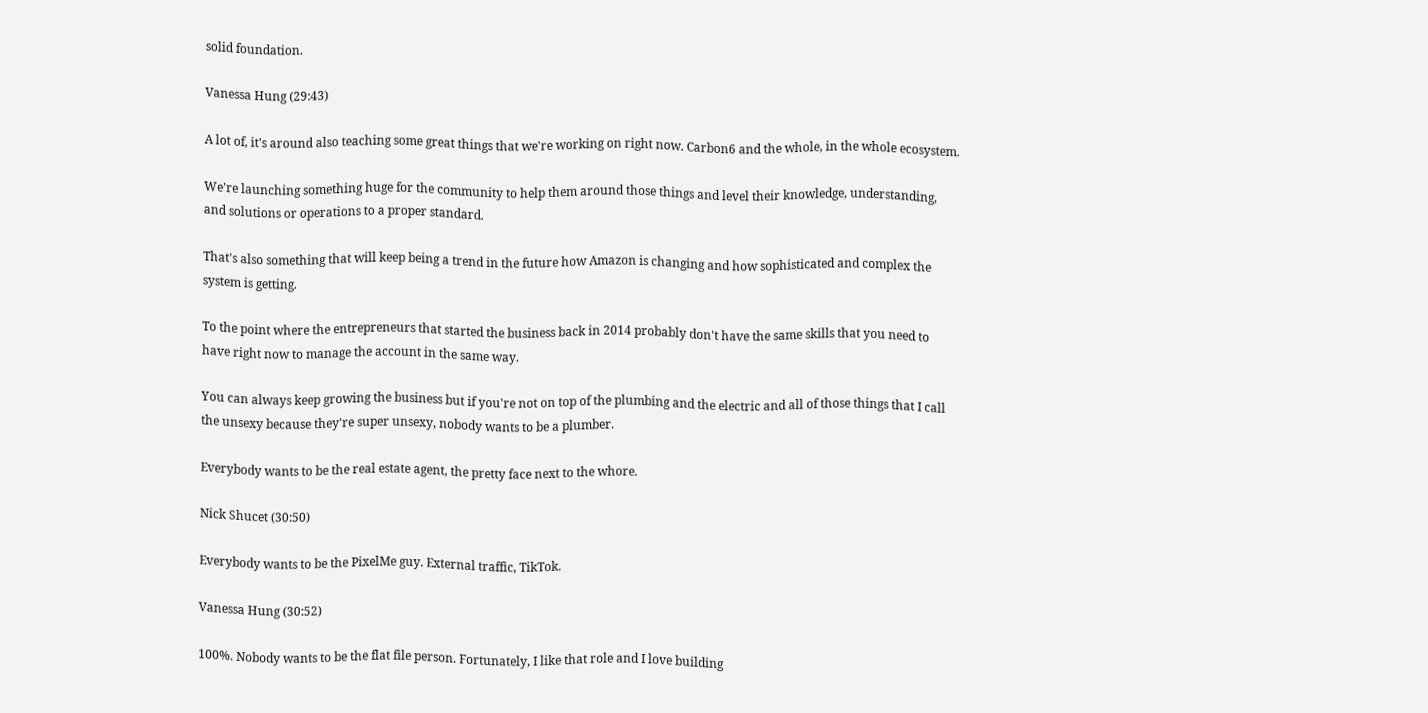solid foundation.

Vanessa Hung (29:43)

A lot of, it's around also teaching some great things that we're working on right now. Carbon6 and the whole, in the whole ecosystem.

We're launching something huge for the community to help them around those things and level their knowledge, understanding, and solutions or operations to a proper standard.

That's also something that will keep being a trend in the future how Amazon is changing and how sophisticated and complex the system is getting.

To the point where the entrepreneurs that started the business back in 2014 probably don't have the same skills that you need to have right now to manage the account in the same way.

You can always keep growing the business but if you're not on top of the plumbing and the electric and all of those things that I call the unsexy because they're super unsexy, nobody wants to be a plumber.

Everybody wants to be the real estate agent, the pretty face next to the whore.

Nick Shucet (30:50)

Everybody wants to be the PixelMe guy. External traffic, TikTok.

Vanessa Hung (30:52)

100%. Nobody wants to be the flat file person. Fortunately, I like that role and I love building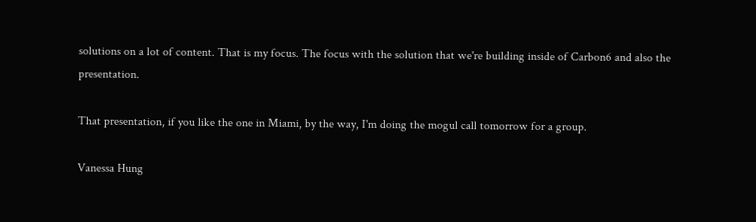solutions on a lot of content. That is my focus. The focus with the solution that we're building inside of Carbon6 and also the presentation.

That presentation, if you like the one in Miami, by the way, I'm doing the mogul call tomorrow for a group.

Vanessa Hung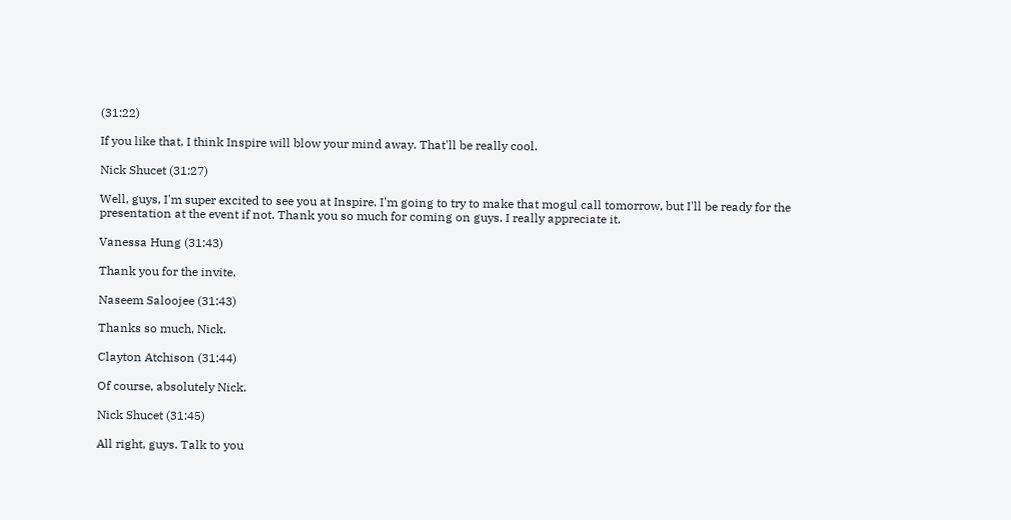(31:22)

If you like that, I think Inspire will blow your mind away. That'll be really cool.

Nick Shucet (31:27)

Well, guys, I'm super excited to see you at Inspire. I'm going to try to make that mogul call tomorrow, but I'll be ready for the presentation at the event if not. Thank you so much for coming on guys. I really appreciate it.

Vanessa Hung (31:43)

Thank you for the invite.

Naseem Saloojee (31:43)

Thanks so much, Nick.

Clayton Atchison (31:44)

Of course, absolutely Nick.

Nick Shucet (31:45)

All right, guys. Talk to you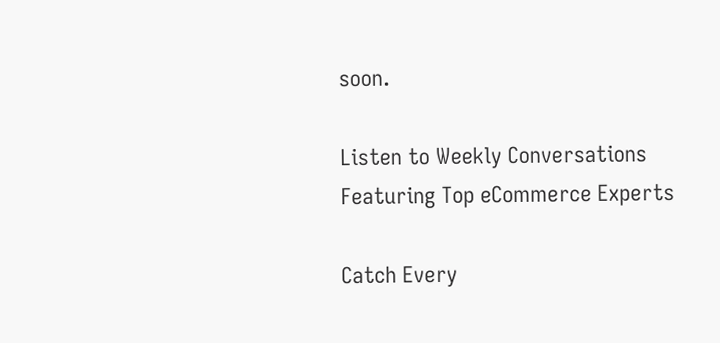soon.

Listen to Weekly Conversations Featuring Top eCommerce Experts

Catch Every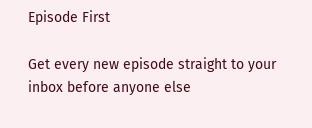Episode First

Get every new episode straight to your inbox before anyone else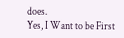does.
Yes, I Want to be First